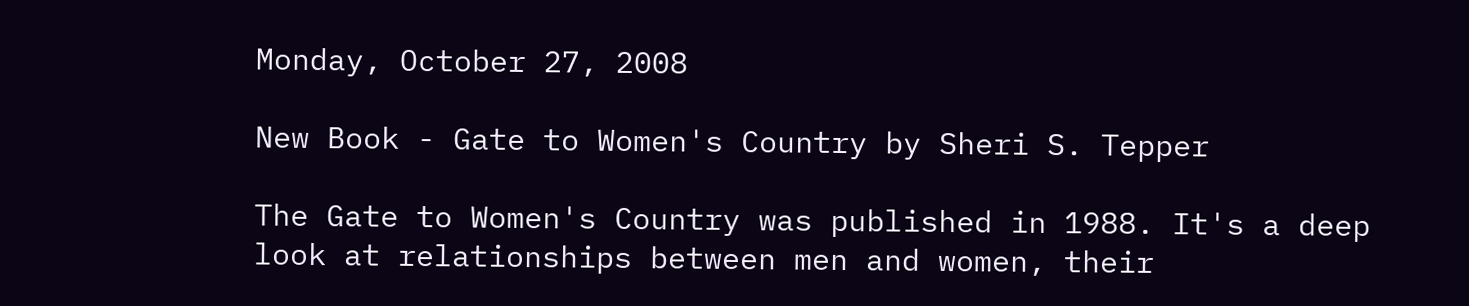Monday, October 27, 2008

New Book - Gate to Women's Country by Sheri S. Tepper

The Gate to Women's Country was published in 1988. It's a deep look at relationships between men and women, their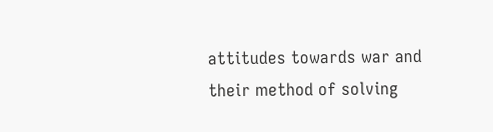attitudes towards war and their method of solving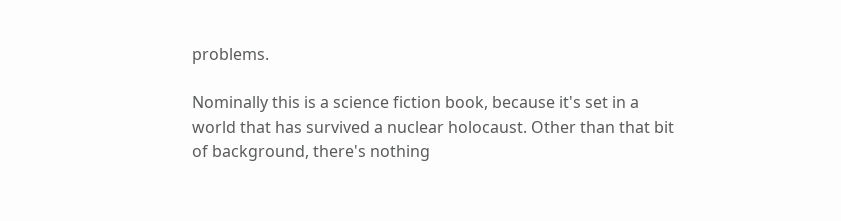problems.

Nominally this is a science fiction book, because it's set in a world that has survived a nuclear holocaust. Other than that bit of background, there's nothing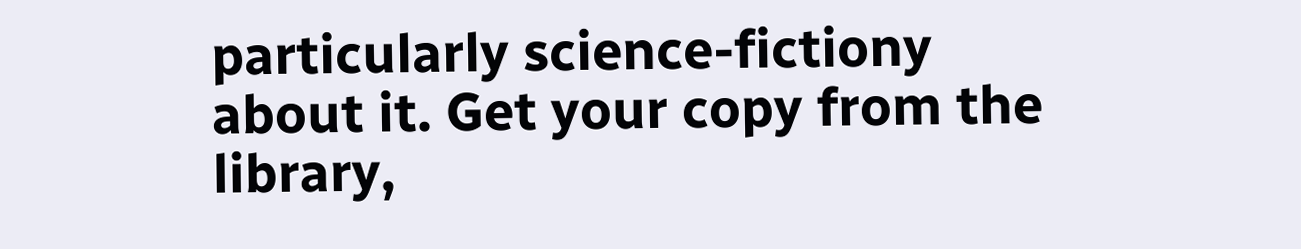particularly science-fictiony about it. Get your copy from the library,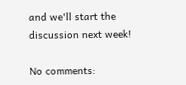and we'll start the discussion next week!

No comments: